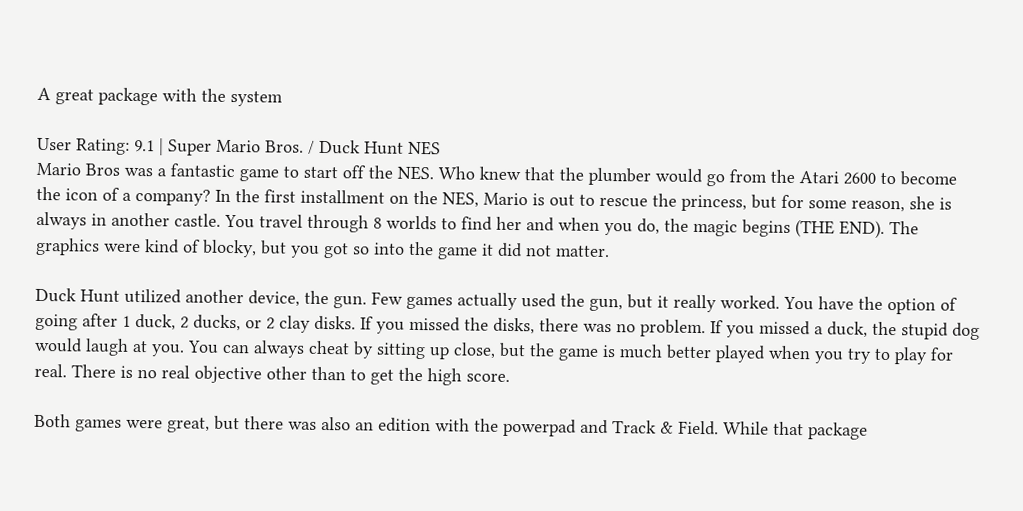A great package with the system

User Rating: 9.1 | Super Mario Bros. / Duck Hunt NES
Mario Bros was a fantastic game to start off the NES. Who knew that the plumber would go from the Atari 2600 to become the icon of a company? In the first installment on the NES, Mario is out to rescue the princess, but for some reason, she is always in another castle. You travel through 8 worlds to find her and when you do, the magic begins (THE END). The graphics were kind of blocky, but you got so into the game it did not matter.

Duck Hunt utilized another device, the gun. Few games actually used the gun, but it really worked. You have the option of going after 1 duck, 2 ducks, or 2 clay disks. If you missed the disks, there was no problem. If you missed a duck, the stupid dog would laugh at you. You can always cheat by sitting up close, but the game is much better played when you try to play for real. There is no real objective other than to get the high score.

Both games were great, but there was also an edition with the powerpad and Track & Field. While that package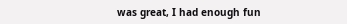was great, I had enough fun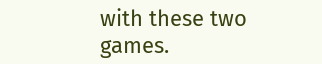with these two games.